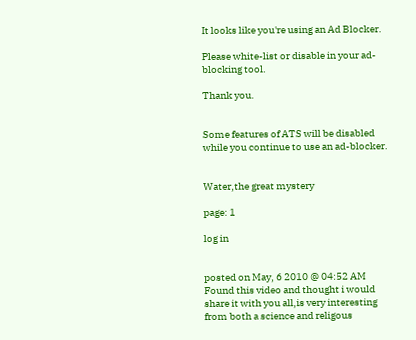It looks like you're using an Ad Blocker.

Please white-list or disable in your ad-blocking tool.

Thank you.


Some features of ATS will be disabled while you continue to use an ad-blocker.


Water,the great mystery

page: 1

log in


posted on May, 6 2010 @ 04:52 AM
Found this video and thought i would share it with you all,is very interesting from both a science and religous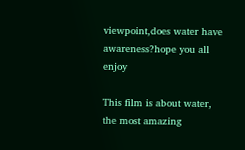viewpoint,does water have awareness?hope you all enjoy

This film is about water, the most amazing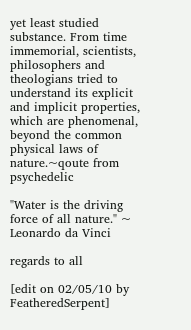yet least studied substance. From time immemorial, scientists, philosophers and theologians tried to understand its explicit and implicit properties, which are phenomenal, beyond the common physical laws of nature.~qoute from psychedelic

"Water is the driving force of all nature." ~ Leonardo da Vinci

regards to all

[edit on 02/05/10 by FeatheredSerpent]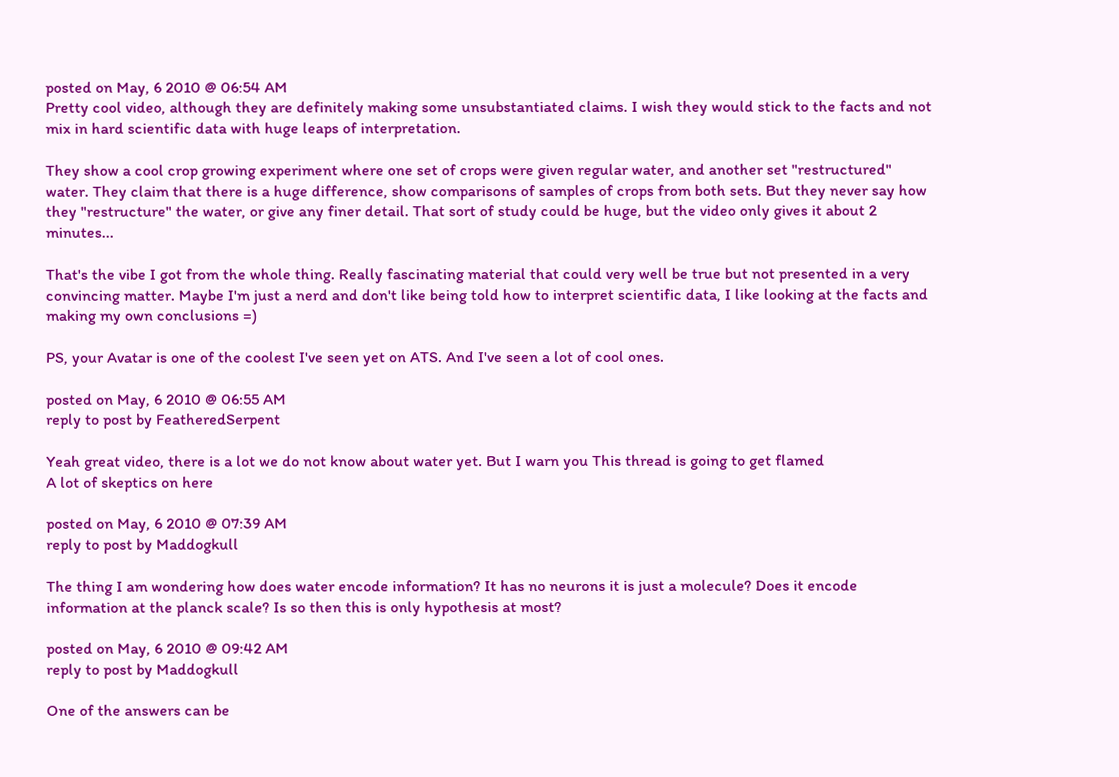posted on May, 6 2010 @ 06:54 AM
Pretty cool video, although they are definitely making some unsubstantiated claims. I wish they would stick to the facts and not mix in hard scientific data with huge leaps of interpretation.

They show a cool crop growing experiment where one set of crops were given regular water, and another set "restructured" water. They claim that there is a huge difference, show comparisons of samples of crops from both sets. But they never say how they "restructure" the water, or give any finer detail. That sort of study could be huge, but the video only gives it about 2 minutes...

That's the vibe I got from the whole thing. Really fascinating material that could very well be true but not presented in a very convincing matter. Maybe I'm just a nerd and don't like being told how to interpret scientific data, I like looking at the facts and making my own conclusions =)

PS, your Avatar is one of the coolest I've seen yet on ATS. And I've seen a lot of cool ones.

posted on May, 6 2010 @ 06:55 AM
reply to post by FeatheredSerpent

Yeah great video, there is a lot we do not know about water yet. But I warn you This thread is going to get flamed
A lot of skeptics on here

posted on May, 6 2010 @ 07:39 AM
reply to post by Maddogkull

The thing I am wondering how does water encode information? It has no neurons it is just a molecule? Does it encode information at the planck scale? Is so then this is only hypothesis at most?

posted on May, 6 2010 @ 09:42 AM
reply to post by Maddogkull

One of the answers can be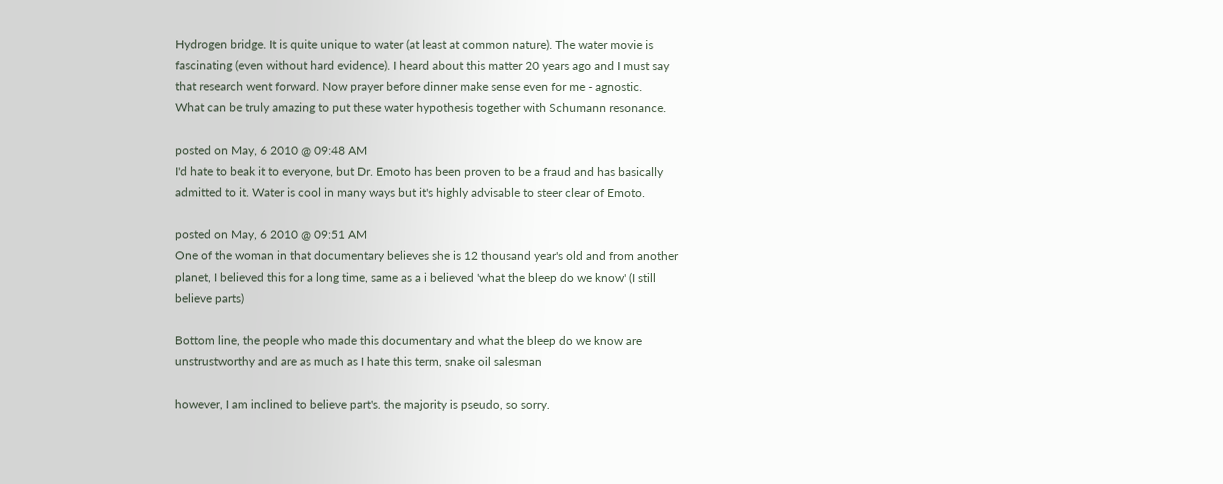Hydrogen bridge. It is quite unique to water (at least at common nature). The water movie is fascinating (even without hard evidence). I heard about this matter 20 years ago and I must say that research went forward. Now prayer before dinner make sense even for me - agnostic.
What can be truly amazing to put these water hypothesis together with Schumann resonance.

posted on May, 6 2010 @ 09:48 AM
I'd hate to beak it to everyone, but Dr. Emoto has been proven to be a fraud and has basically admitted to it. Water is cool in many ways but it's highly advisable to steer clear of Emoto.

posted on May, 6 2010 @ 09:51 AM
One of the woman in that documentary believes she is 12 thousand year's old and from another planet, I believed this for a long time, same as a i believed 'what the bleep do we know' (I still believe parts)

Bottom line, the people who made this documentary and what the bleep do we know are unstrustworthy and are as much as I hate this term, snake oil salesman

however, I am inclined to believe part's. the majority is pseudo, so sorry.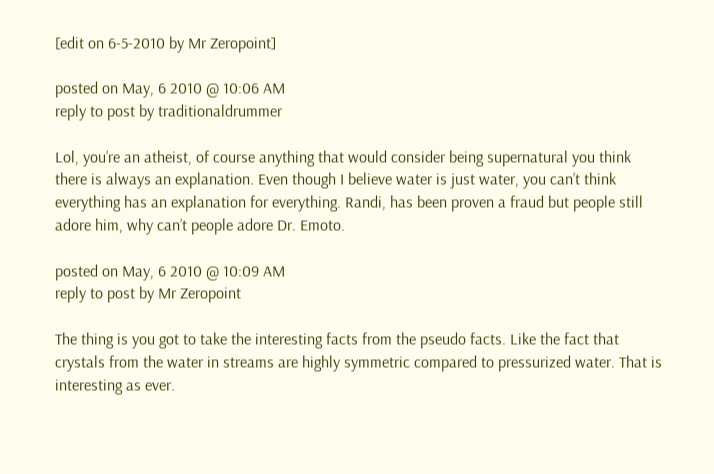[edit on 6-5-2010 by Mr Zeropoint]

posted on May, 6 2010 @ 10:06 AM
reply to post by traditionaldrummer

Lol, you’re an atheist, of course anything that would consider being supernatural you think there is always an explanation. Even though I believe water is just water, you can’t think everything has an explanation for everything. Randi, has been proven a fraud but people still adore him, why can’t people adore Dr. Emoto.

posted on May, 6 2010 @ 10:09 AM
reply to post by Mr Zeropoint

The thing is you got to take the interesting facts from the pseudo facts. Like the fact that crystals from the water in streams are highly symmetric compared to pressurized water. That is interesting as ever.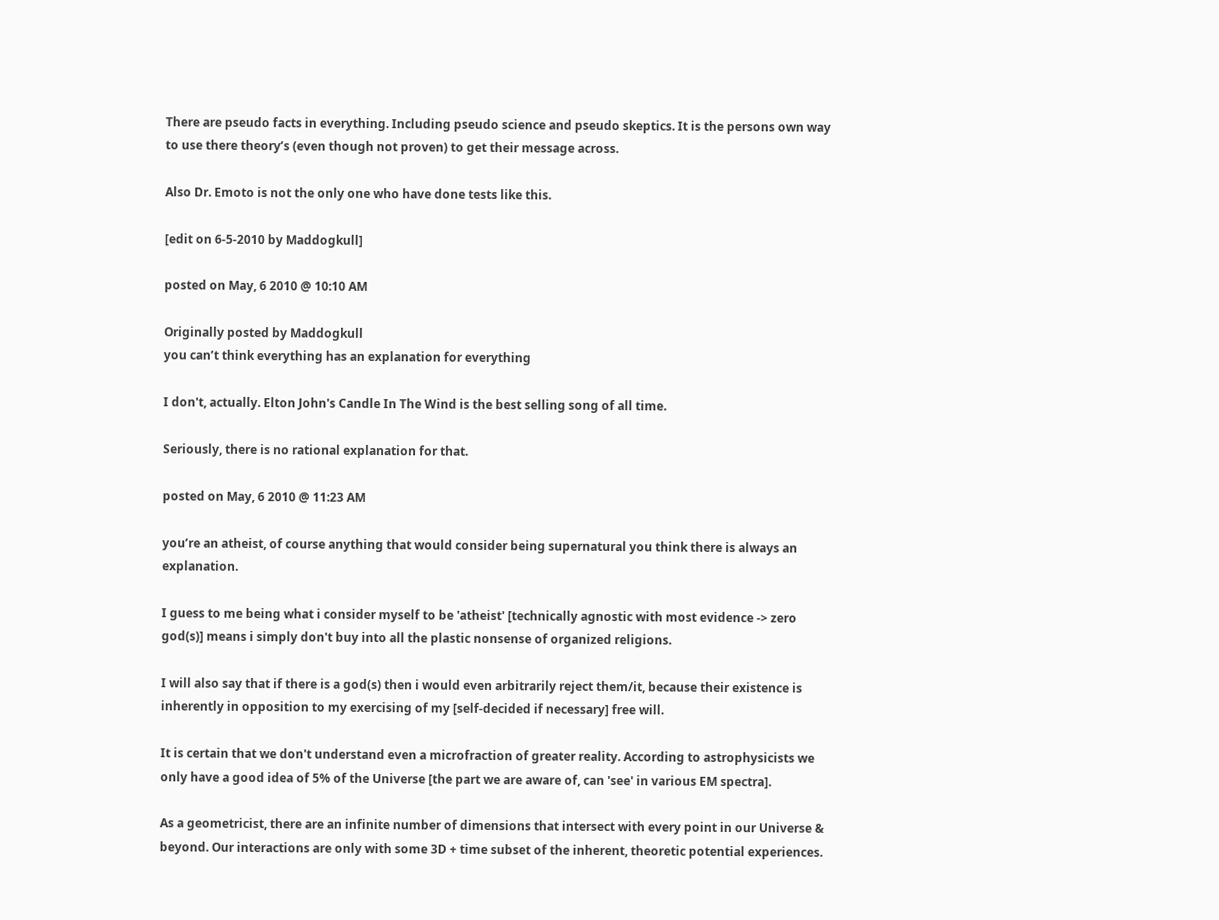There are pseudo facts in everything. Including pseudo science and pseudo skeptics. It is the persons own way to use there theory’s (even though not proven) to get their message across.

Also Dr. Emoto is not the only one who have done tests like this.

[edit on 6-5-2010 by Maddogkull]

posted on May, 6 2010 @ 10:10 AM

Originally posted by Maddogkull
you can’t think everything has an explanation for everything

I don't, actually. Elton John's Candle In The Wind is the best selling song of all time.

Seriously, there is no rational explanation for that.

posted on May, 6 2010 @ 11:23 AM

you’re an atheist, of course anything that would consider being supernatural you think there is always an explanation.

I guess to me being what i consider myself to be 'atheist' [technically agnostic with most evidence -> zero god(s)] means i simply don't buy into all the plastic nonsense of organized religions.

I will also say that if there is a god(s) then i would even arbitrarily reject them/it, because their existence is inherently in opposition to my exercising of my [self-decided if necessary] free will.

It is certain that we don't understand even a microfraction of greater reality. According to astrophysicists we only have a good idea of 5% of the Universe [the part we are aware of, can 'see' in various EM spectra].

As a geometricist, there are an infinite number of dimensions that intersect with every point in our Universe & beyond. Our interactions are only with some 3D + time subset of the inherent, theoretic potential experiences.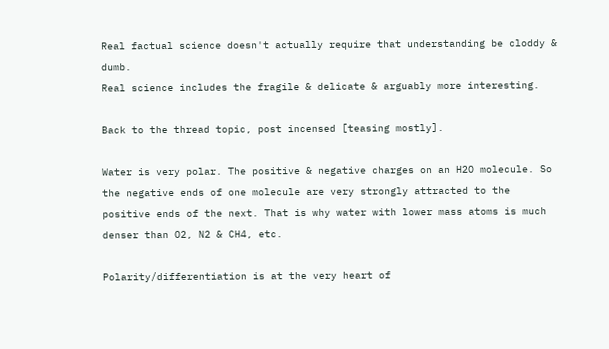Real factual science doesn't actually require that understanding be cloddy & dumb.
Real science includes the fragile & delicate & arguably more interesting.

Back to the thread topic, post incensed [teasing mostly].

Water is very polar. The positive & negative charges on an H2O molecule. So the negative ends of one molecule are very strongly attracted to the positive ends of the next. That is why water with lower mass atoms is much denser than O2, N2 & CH4, etc.

Polarity/differentiation is at the very heart of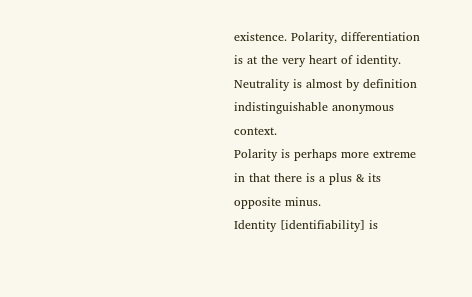existence. Polarity, differentiation is at the very heart of identity. Neutrality is almost by definition indistinguishable anonymous context.
Polarity is perhaps more extreme in that there is a plus & its opposite minus.
Identity [identifiability] is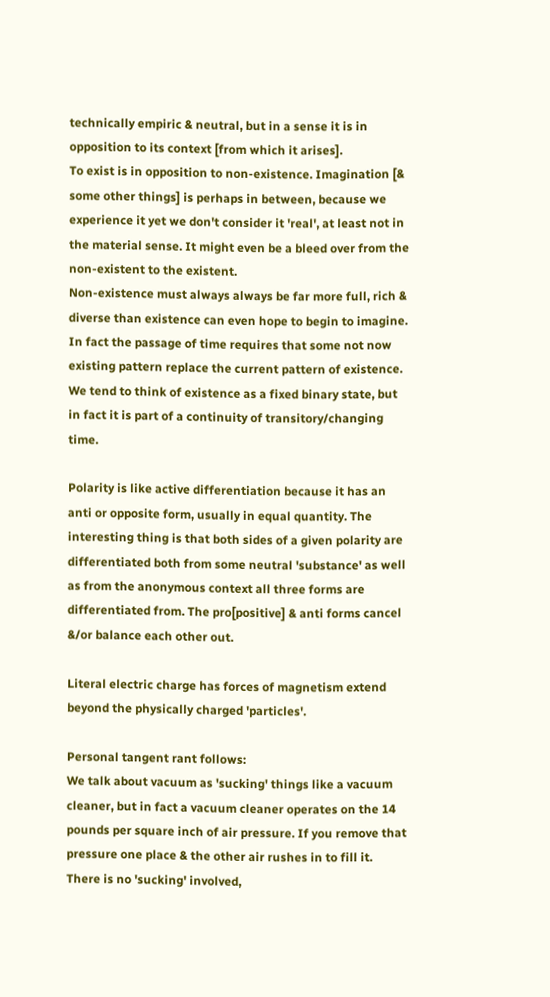technically empiric & neutral, but in a sense it is in opposition to its context [from which it arises].
To exist is in opposition to non-existence. Imagination [& some other things] is perhaps in between, because we experience it yet we don't consider it 'real', at least not in the material sense. It might even be a bleed over from the non-existent to the existent.
Non-existence must always always be far more full, rich & diverse than existence can even hope to begin to imagine.
In fact the passage of time requires that some not now existing pattern replace the current pattern of existence. We tend to think of existence as a fixed binary state, but in fact it is part of a continuity of transitory/changing time.

Polarity is like active differentiation because it has an anti or opposite form, usually in equal quantity. The interesting thing is that both sides of a given polarity are differentiated both from some neutral 'substance' as well as from the anonymous context all three forms are differentiated from. The pro[positive] & anti forms cancel &/or balance each other out.

Literal electric charge has forces of magnetism extend beyond the physically charged 'particles'.

Personal tangent rant follows:
We talk about vacuum as 'sucking' things like a vacuum cleaner, but in fact a vacuum cleaner operates on the 14 pounds per square inch of air pressure. If you remove that pressure one place & the other air rushes in to fill it. There is no 'sucking' involved,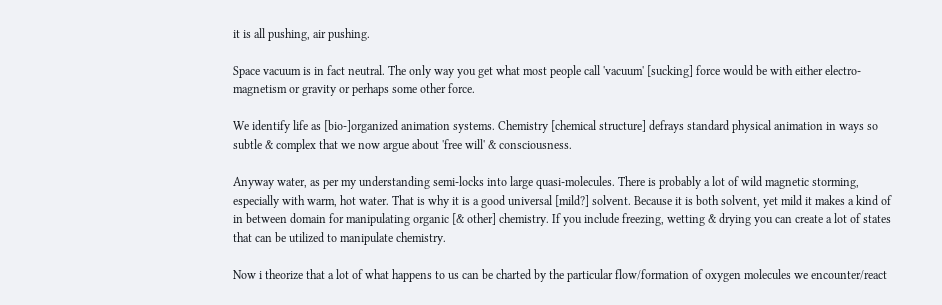it is all pushing, air pushing.

Space vacuum is in fact neutral. The only way you get what most people call 'vacuum' [sucking] force would be with either electro-magnetism or gravity or perhaps some other force.

We identify life as [bio-]organized animation systems. Chemistry [chemical structure] defrays standard physical animation in ways so subtle & complex that we now argue about 'free will' & consciousness.

Anyway water, as per my understanding semi-locks into large quasi-molecules. There is probably a lot of wild magnetic storming, especially with warm, hot water. That is why it is a good universal [mild?] solvent. Because it is both solvent, yet mild it makes a kind of in between domain for manipulating organic [& other] chemistry. If you include freezing, wetting & drying you can create a lot of states that can be utilized to manipulate chemistry.

Now i theorize that a lot of what happens to us can be charted by the particular flow/formation of oxygen molecules we encounter/react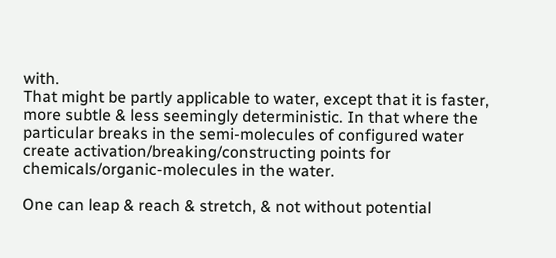with.
That might be partly applicable to water, except that it is faster, more subtle & less seemingly deterministic. In that where the particular breaks in the semi-molecules of configured water create activation/breaking/constructing points for chemicals/organic-molecules in the water.

One can leap & reach & stretch, & not without potential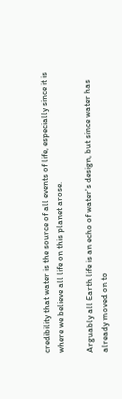credibility that water is the source of all events of life, especially since it is where we believe all life on this planet arose.

Arguably all Earth life is an echo of water's design, but since water has already moved on to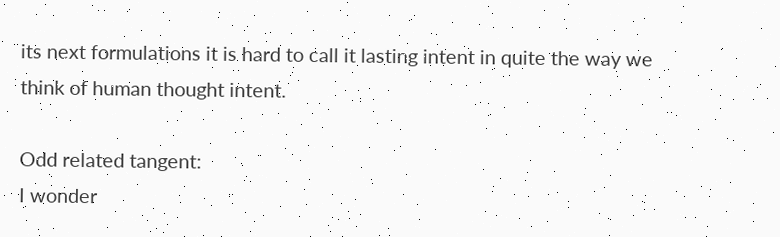its next formulations it is hard to call it lasting intent in quite the way we think of human thought intent.

Odd related tangent:
I wonder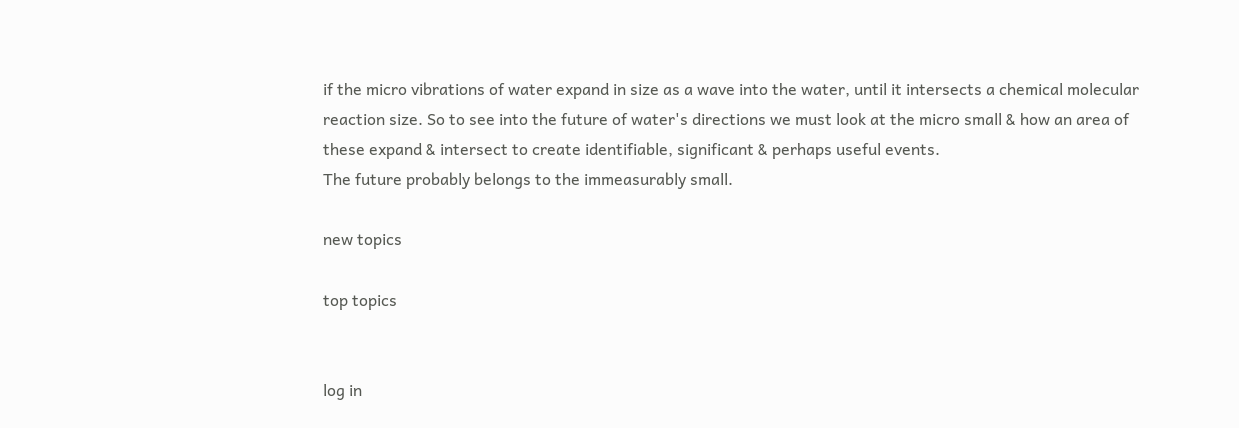if the micro vibrations of water expand in size as a wave into the water, until it intersects a chemical molecular reaction size. So to see into the future of water's directions we must look at the micro small & how an area of these expand & intersect to create identifiable, significant & perhaps useful events.
The future probably belongs to the immeasurably small.

new topics

top topics


log in